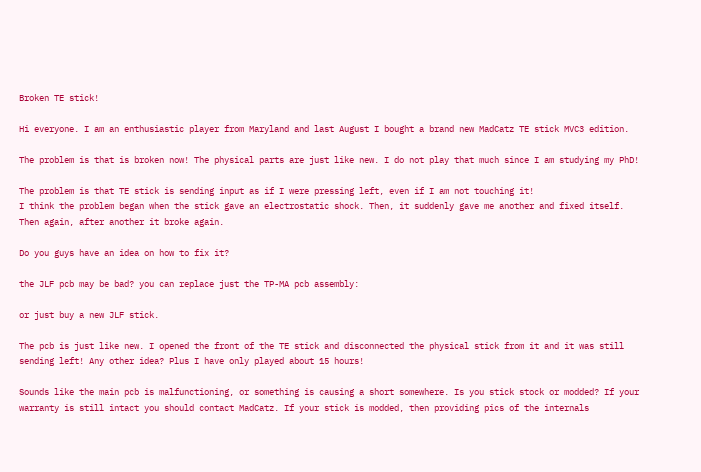Broken TE stick!

Hi everyone. I am an enthusiastic player from Maryland and last August I bought a brand new MadCatz TE stick MVC3 edition.

The problem is that is broken now! The physical parts are just like new. I do not play that much since I am studying my PhD!

The problem is that TE stick is sending input as if I were pressing left, even if I am not touching it!
I think the problem began when the stick gave an electrostatic shock. Then, it suddenly gave me another and fixed itself. Then again, after another it broke again.

Do you guys have an idea on how to fix it?

the JLF pcb may be bad? you can replace just the TP-MA pcb assembly:

or just buy a new JLF stick.

The pcb is just like new. I opened the front of the TE stick and disconnected the physical stick from it and it was still sending left! Any other idea? Plus I have only played about 15 hours!

Sounds like the main pcb is malfunctioning, or something is causing a short somewhere. Is you stick stock or modded? If your warranty is still intact you should contact MadCatz. If your stick is modded, then providing pics of the internals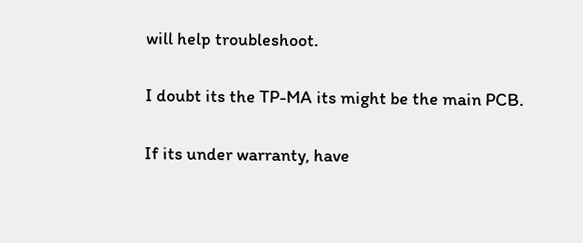will help troubleshoot.

I doubt its the TP-MA its might be the main PCB.

If its under warranty, have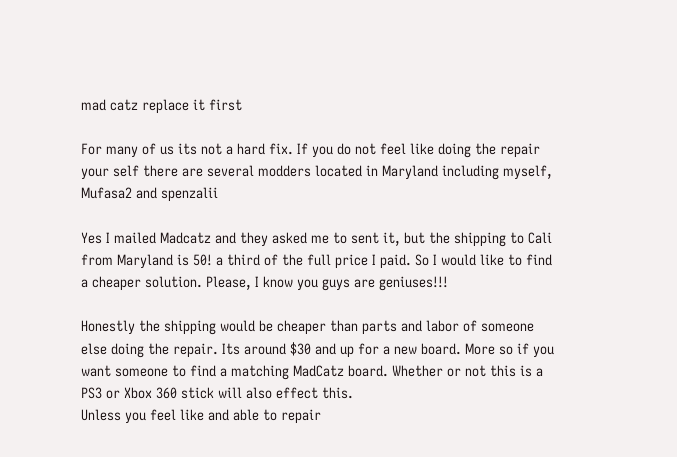mad catz replace it first

For many of us its not a hard fix. If you do not feel like doing the repair your self there are several modders located in Maryland including myself, Mufasa2 and spenzalii

Yes I mailed Madcatz and they asked me to sent it, but the shipping to Cali from Maryland is 50! a third of the full price I paid. So I would like to find a cheaper solution. Please, I know you guys are geniuses!!!

Honestly the shipping would be cheaper than parts and labor of someone else doing the repair. Its around $30 and up for a new board. More so if you want someone to find a matching MadCatz board. Whether or not this is a PS3 or Xbox 360 stick will also effect this.
Unless you feel like and able to repair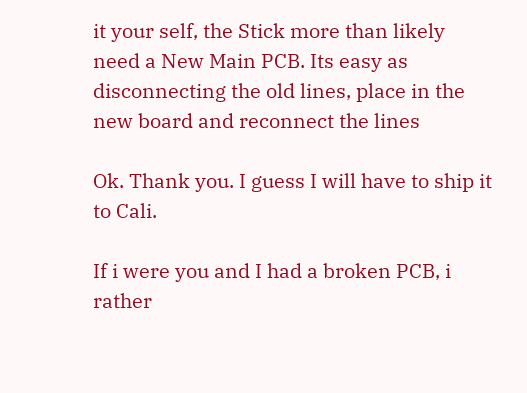it your self, the Stick more than likely need a New Main PCB. Its easy as disconnecting the old lines, place in the new board and reconnect the lines

Ok. Thank you. I guess I will have to ship it to Cali.

If i were you and I had a broken PCB, i rather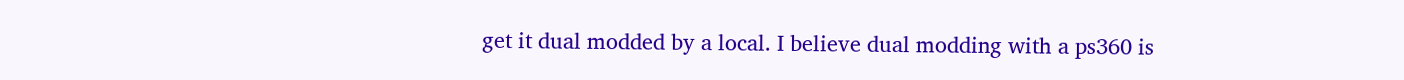get it dual modded by a local. I believe dual modding with a ps360 is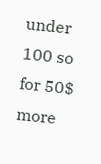under 100 so for 50$ more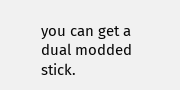you can get a dual modded stick.